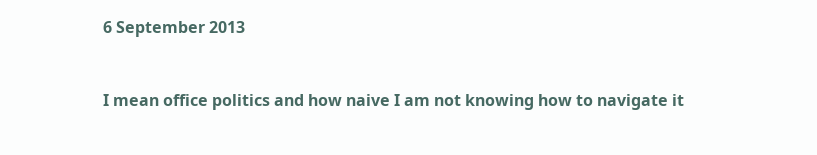6 September 2013


I mean office politics and how naive I am not knowing how to navigate it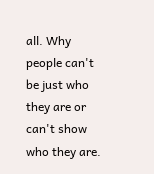all. Why people can't be just who they are or can't show who they are.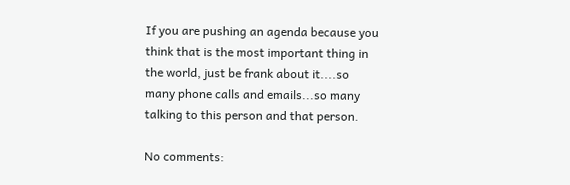If you are pushing an agenda because you think that is the most important thing in the world, just be frank about it....so many phone calls and emails...so many talking to this person and that person.

No comments: